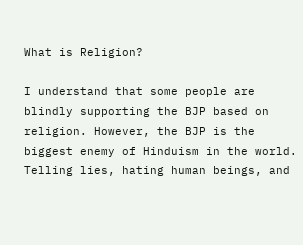What is Religion?

I understand that some people are blindly supporting the BJP based on religion. However, the BJP is the biggest enemy of Hinduism in the world. Telling lies, hating human beings, and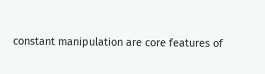constant manipulation are core features of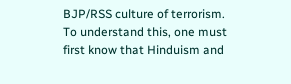BJP/RSS culture of terrorism. To understand this, one must first know that Hinduism and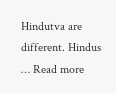Hindutva are different. Hindus … Read more